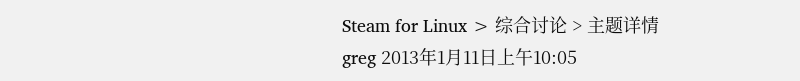Steam for Linux > 综合讨论 > 主题详情
greg 2013年1月11日上午10:05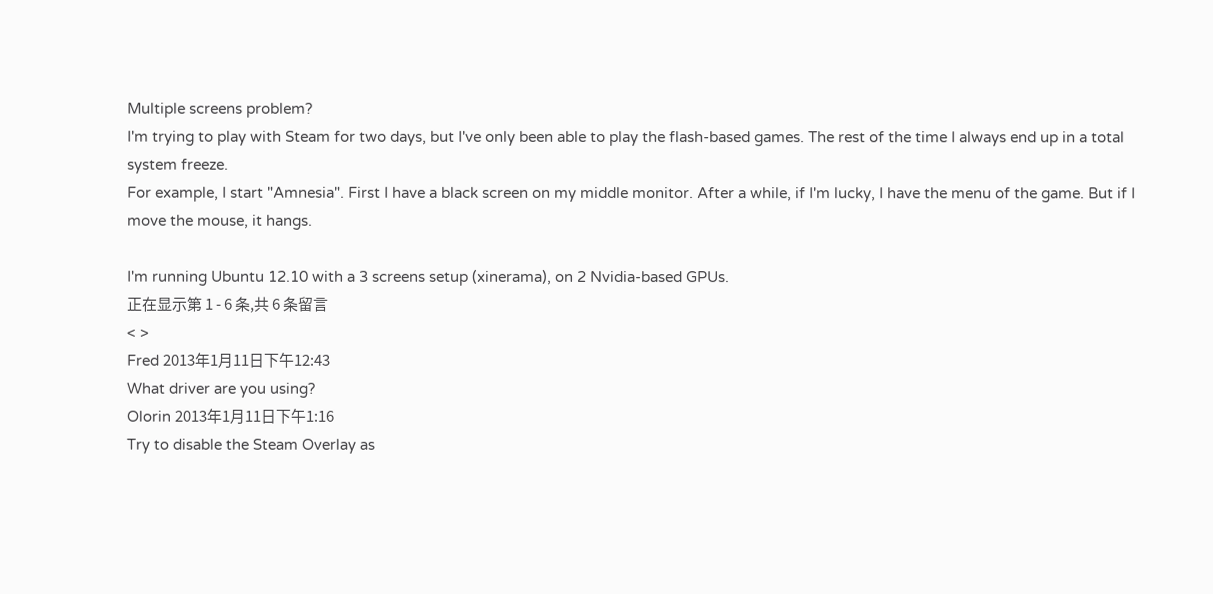Multiple screens problem?
I'm trying to play with Steam for two days, but I've only been able to play the flash-based games. The rest of the time I always end up in a total system freeze.
For example, I start "Amnesia". First I have a black screen on my middle monitor. After a while, if I'm lucky, I have the menu of the game. But if I move the mouse, it hangs.

I'm running Ubuntu 12.10 with a 3 screens setup (xinerama), on 2 Nvidia-based GPUs.
正在显示第 1 - 6 条,共 6 条留言
< >
Fred 2013年1月11日下午12:43
What driver are you using?
Olorin 2013年1月11日下午1:16
Try to disable the Steam Overlay as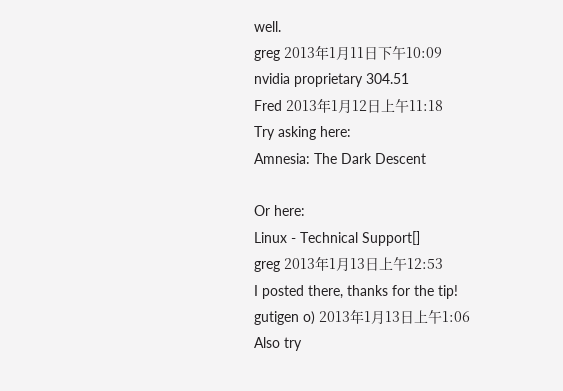well.
greg 2013年1月11日下午10:09
nvidia proprietary 304.51
Fred 2013年1月12日上午11:18
Try asking here:
Amnesia: The Dark Descent

Or here:
Linux - Technical Support[]
greg 2013年1月13日上午12:53
I posted there, thanks for the tip!
gutigen o) 2013年1月13日上午1:06
Also try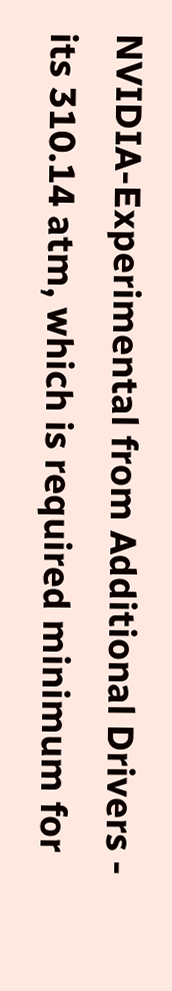NVIDIA-Experimental from Additional Drivers - its 310.14 atm, which is required minimum for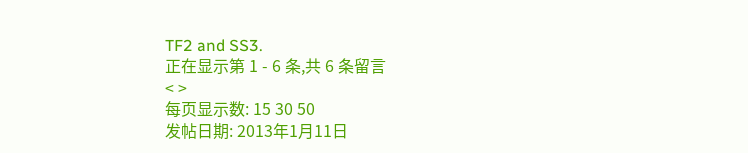TF2 and SS3.
正在显示第 1 - 6 条,共 6 条留言
< >
每页显示数: 15 30 50
发帖日期: 2013年1月11日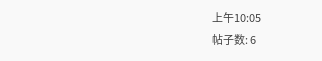上午10:05
帖子数: 6